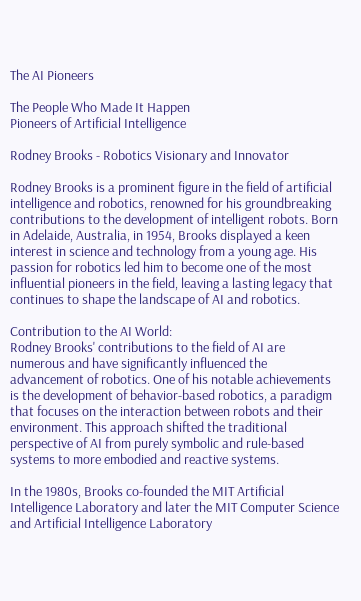The AI Pioneers

The People Who Made It Happen
Pioneers of Artificial Intelligence

Rodney Brooks - Robotics Visionary and Innovator

Rodney Brooks is a prominent figure in the field of artificial intelligence and robotics, renowned for his groundbreaking contributions to the development of intelligent robots. Born in Adelaide, Australia, in 1954, Brooks displayed a keen interest in science and technology from a young age. His passion for robotics led him to become one of the most influential pioneers in the field, leaving a lasting legacy that continues to shape the landscape of AI and robotics.

Contribution to the AI World:
Rodney Brooks' contributions to the field of AI are numerous and have significantly influenced the advancement of robotics. One of his notable achievements is the development of behavior-based robotics, a paradigm that focuses on the interaction between robots and their environment. This approach shifted the traditional perspective of AI from purely symbolic and rule-based systems to more embodied and reactive systems.

In the 1980s, Brooks co-founded the MIT Artificial Intelligence Laboratory and later the MIT Computer Science and Artificial Intelligence Laboratory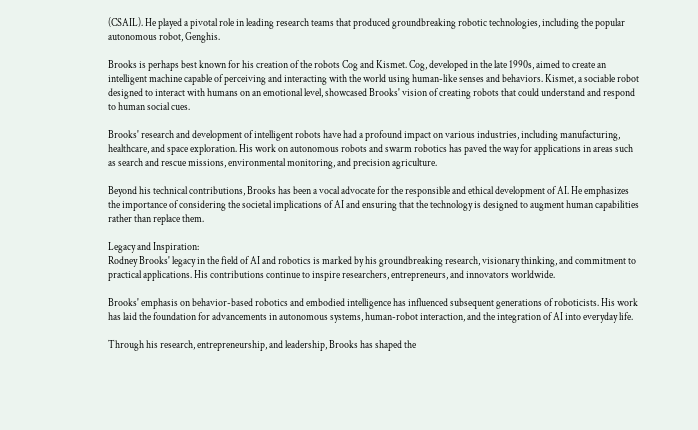(CSAIL). He played a pivotal role in leading research teams that produced groundbreaking robotic technologies, including the popular autonomous robot, Genghis.

Brooks is perhaps best known for his creation of the robots Cog and Kismet. Cog, developed in the late 1990s, aimed to create an intelligent machine capable of perceiving and interacting with the world using human-like senses and behaviors. Kismet, a sociable robot designed to interact with humans on an emotional level, showcased Brooks' vision of creating robots that could understand and respond to human social cues.

Brooks' research and development of intelligent robots have had a profound impact on various industries, including manufacturing, healthcare, and space exploration. His work on autonomous robots and swarm robotics has paved the way for applications in areas such as search and rescue missions, environmental monitoring, and precision agriculture.

Beyond his technical contributions, Brooks has been a vocal advocate for the responsible and ethical development of AI. He emphasizes the importance of considering the societal implications of AI and ensuring that the technology is designed to augment human capabilities rather than replace them.

Legacy and Inspiration:
Rodney Brooks' legacy in the field of AI and robotics is marked by his groundbreaking research, visionary thinking, and commitment to practical applications. His contributions continue to inspire researchers, entrepreneurs, and innovators worldwide.

Brooks' emphasis on behavior-based robotics and embodied intelligence has influenced subsequent generations of roboticists. His work has laid the foundation for advancements in autonomous systems, human-robot interaction, and the integration of AI into everyday life.

Through his research, entrepreneurship, and leadership, Brooks has shaped the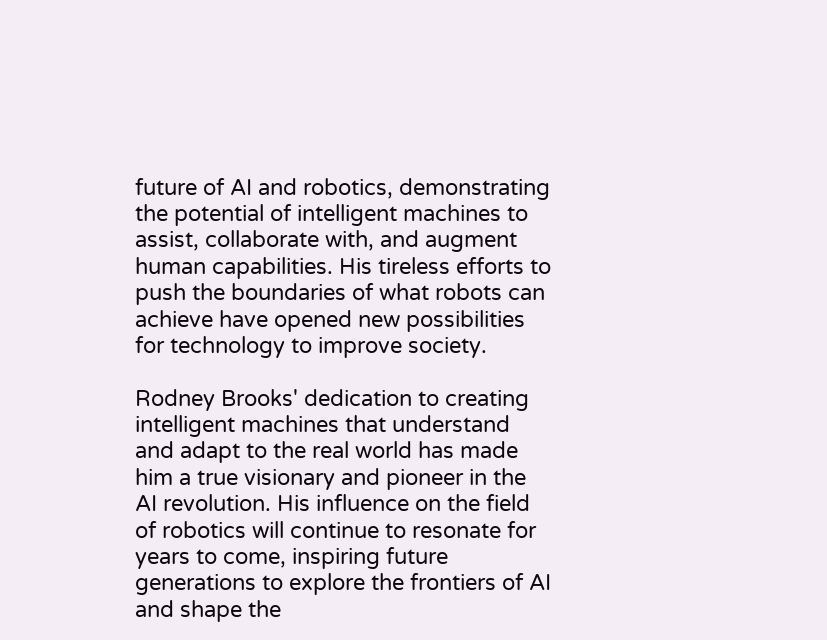future of AI and robotics, demonstrating the potential of intelligent machines to assist, collaborate with, and augment human capabilities. His tireless efforts to push the boundaries of what robots can achieve have opened new possibilities for technology to improve society.

Rodney Brooks' dedication to creating intelligent machines that understand and adapt to the real world has made him a true visionary and pioneer in the AI revolution. His influence on the field of robotics will continue to resonate for years to come, inspiring future generations to explore the frontiers of AI and shape the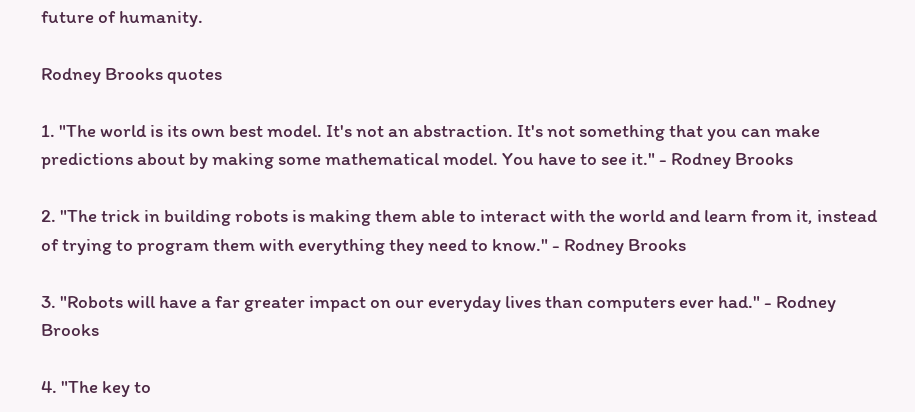future of humanity.

Rodney Brooks quotes

1. "The world is its own best model. It's not an abstraction. It's not something that you can make predictions about by making some mathematical model. You have to see it." - Rodney Brooks

2. "The trick in building robots is making them able to interact with the world and learn from it, instead of trying to program them with everything they need to know." - Rodney Brooks

3. "Robots will have a far greater impact on our everyday lives than computers ever had." - Rodney Brooks

4. "The key to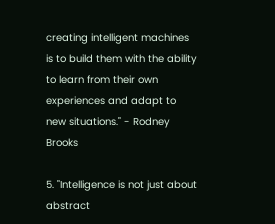creating intelligent machines is to build them with the ability to learn from their own experiences and adapt to new situations." - Rodney Brooks

5. "Intelligence is not just about abstract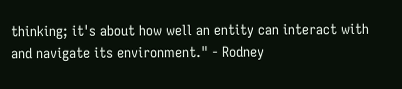thinking; it's about how well an entity can interact with and navigate its environment." - Rodney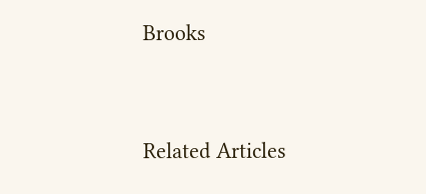Brooks


Related Articles